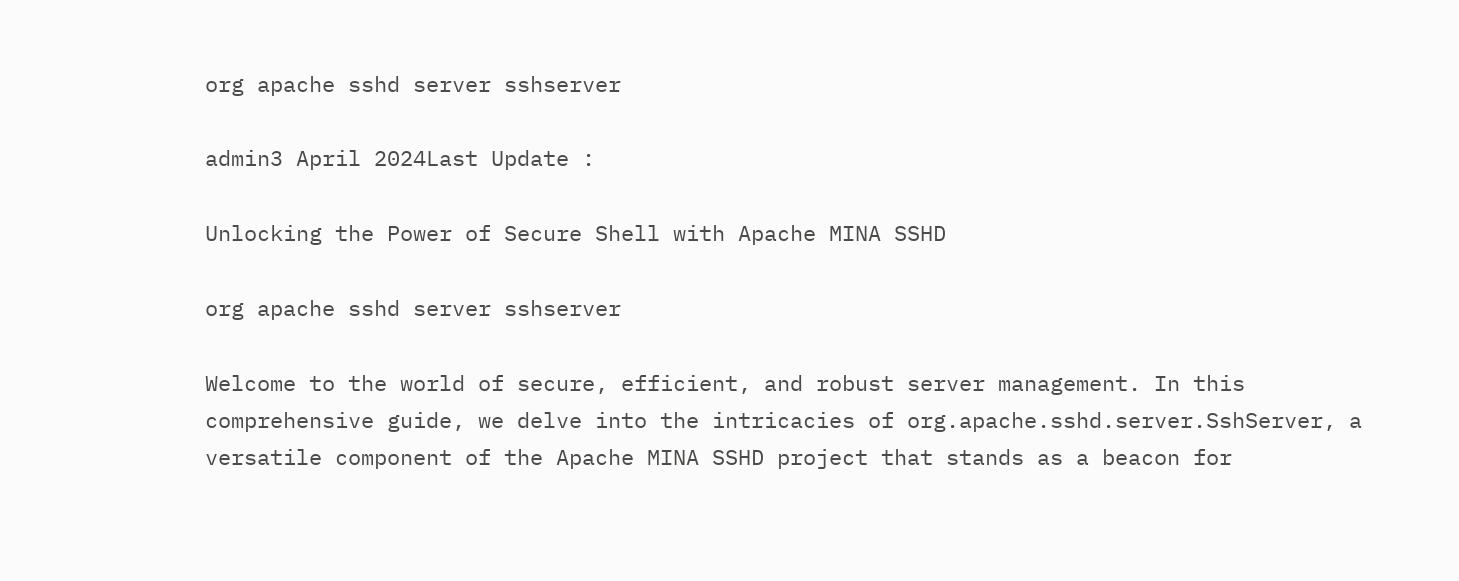org apache sshd server sshserver

admin3 April 2024Last Update :

Unlocking the Power of Secure Shell with Apache MINA SSHD

org apache sshd server sshserver

Welcome to the world of secure, efficient, and robust server management. In this comprehensive guide, we delve into the intricacies of org.apache.sshd.server.SshServer, a versatile component of the Apache MINA SSHD project that stands as a beacon for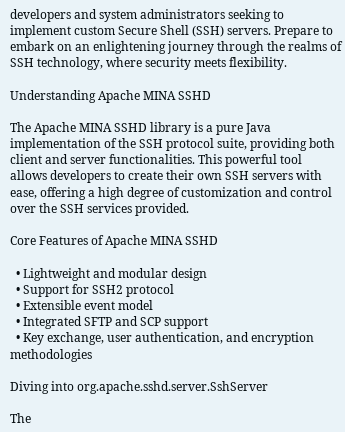developers and system administrators seeking to implement custom Secure Shell (SSH) servers. Prepare to embark on an enlightening journey through the realms of SSH technology, where security meets flexibility.

Understanding Apache MINA SSHD

The Apache MINA SSHD library is a pure Java implementation of the SSH protocol suite, providing both client and server functionalities. This powerful tool allows developers to create their own SSH servers with ease, offering a high degree of customization and control over the SSH services provided.

Core Features of Apache MINA SSHD

  • Lightweight and modular design
  • Support for SSH2 protocol
  • Extensible event model
  • Integrated SFTP and SCP support
  • Key exchange, user authentication, and encryption methodologies

Diving into org.apache.sshd.server.SshServer

The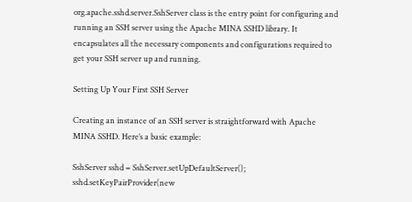org.apache.sshd.server.SshServer class is the entry point for configuring and running an SSH server using the Apache MINA SSHD library. It encapsulates all the necessary components and configurations required to get your SSH server up and running.

Setting Up Your First SSH Server

Creating an instance of an SSH server is straightforward with Apache MINA SSHD. Here’s a basic example:

SshServer sshd = SshServer.setUpDefaultServer();
sshd.setKeyPairProvider(new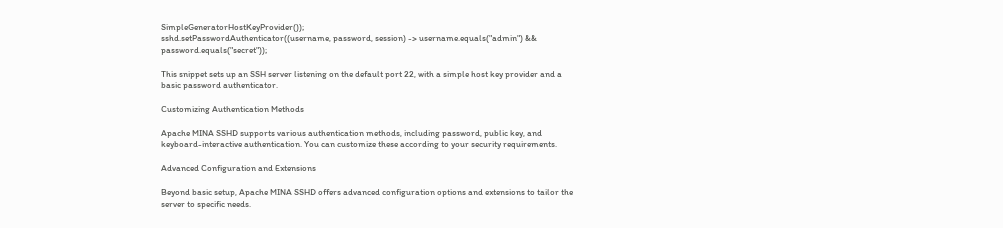SimpleGeneratorHostKeyProvider());
sshd.setPasswordAuthenticator((username, password, session) -> username.equals("admin") && password.equals("secret"));

This snippet sets up an SSH server listening on the default port 22, with a simple host key provider and a basic password authenticator.

Customizing Authentication Methods

Apache MINA SSHD supports various authentication methods, including password, public key, and keyboard-interactive authentication. You can customize these according to your security requirements.

Advanced Configuration and Extensions

Beyond basic setup, Apache MINA SSHD offers advanced configuration options and extensions to tailor the server to specific needs.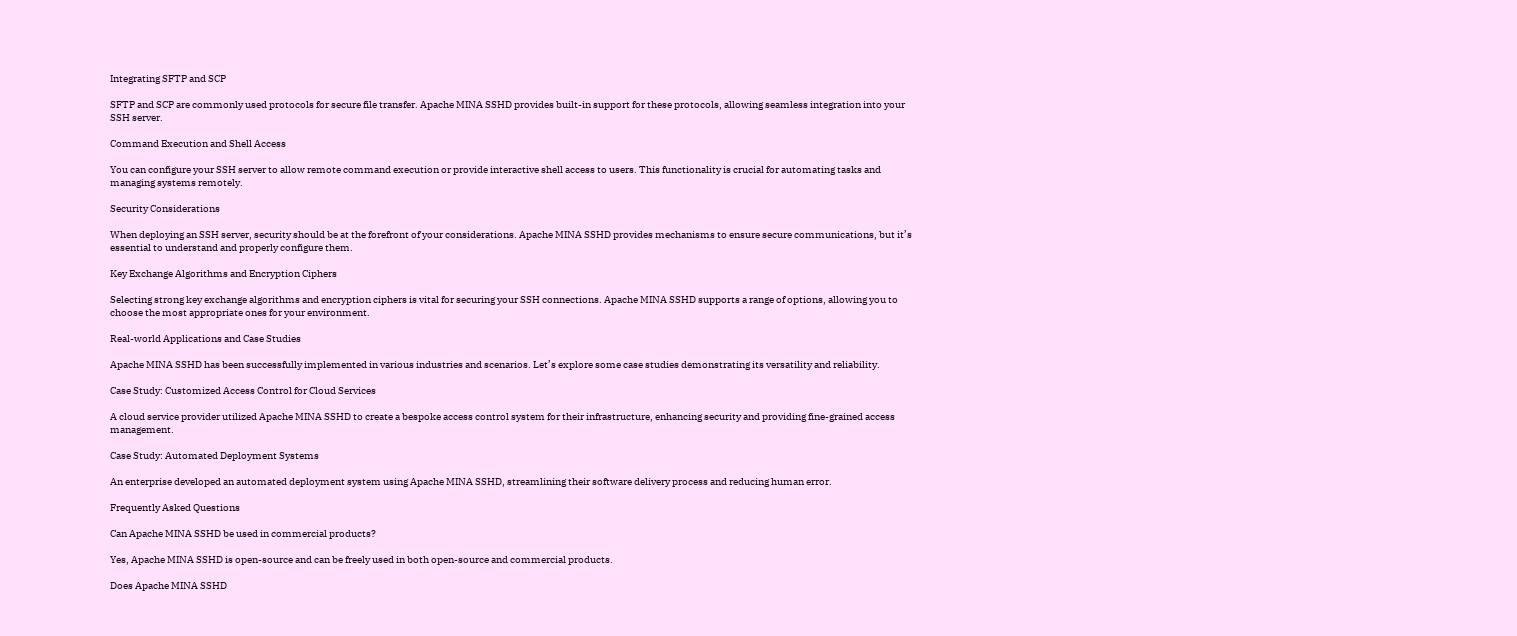Integrating SFTP and SCP

SFTP and SCP are commonly used protocols for secure file transfer. Apache MINA SSHD provides built-in support for these protocols, allowing seamless integration into your SSH server.

Command Execution and Shell Access

You can configure your SSH server to allow remote command execution or provide interactive shell access to users. This functionality is crucial for automating tasks and managing systems remotely.

Security Considerations

When deploying an SSH server, security should be at the forefront of your considerations. Apache MINA SSHD provides mechanisms to ensure secure communications, but it’s essential to understand and properly configure them.

Key Exchange Algorithms and Encryption Ciphers

Selecting strong key exchange algorithms and encryption ciphers is vital for securing your SSH connections. Apache MINA SSHD supports a range of options, allowing you to choose the most appropriate ones for your environment.

Real-world Applications and Case Studies

Apache MINA SSHD has been successfully implemented in various industries and scenarios. Let’s explore some case studies demonstrating its versatility and reliability.

Case Study: Customized Access Control for Cloud Services

A cloud service provider utilized Apache MINA SSHD to create a bespoke access control system for their infrastructure, enhancing security and providing fine-grained access management.

Case Study: Automated Deployment Systems

An enterprise developed an automated deployment system using Apache MINA SSHD, streamlining their software delivery process and reducing human error.

Frequently Asked Questions

Can Apache MINA SSHD be used in commercial products?

Yes, Apache MINA SSHD is open-source and can be freely used in both open-source and commercial products.

Does Apache MINA SSHD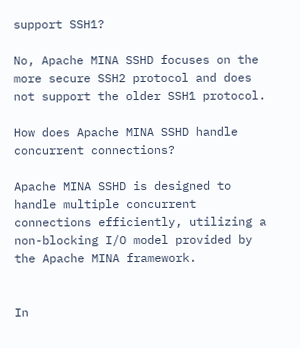support SSH1?

No, Apache MINA SSHD focuses on the more secure SSH2 protocol and does not support the older SSH1 protocol.

How does Apache MINA SSHD handle concurrent connections?

Apache MINA SSHD is designed to handle multiple concurrent connections efficiently, utilizing a non-blocking I/O model provided by the Apache MINA framework.


In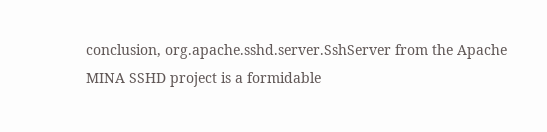conclusion, org.apache.sshd.server.SshServer from the Apache MINA SSHD project is a formidable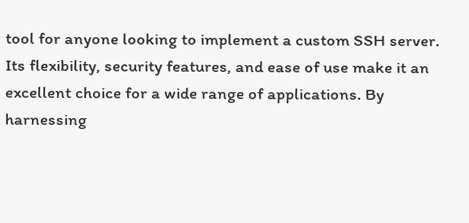tool for anyone looking to implement a custom SSH server. Its flexibility, security features, and ease of use make it an excellent choice for a wide range of applications. By harnessing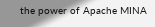the power of Apache MINA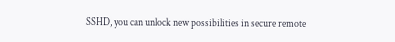SSHD, you can unlock new possibilities in secure remote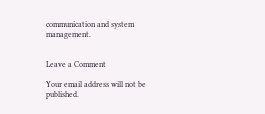communication and system management.


Leave a Comment

Your email address will not be published.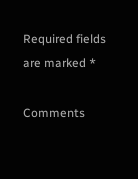Required fields are marked *

Comments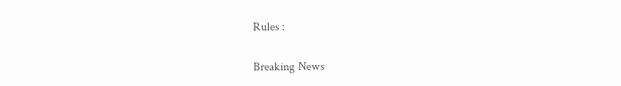Rules :

Breaking News